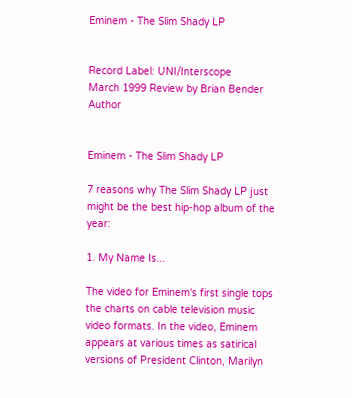Eminem - The Slim Shady LP


Record Label: UNI/Interscope
March 1999 Review by Brian Bender    Author


Eminem - The Slim Shady LP

7 reasons why The Slim Shady LP just might be the best hip-hop album of the year:

1. My Name Is...

The video for Eminem's first single tops the charts on cable television music video formats. In the video, Eminem appears at various times as satirical versions of President Clinton, Marilyn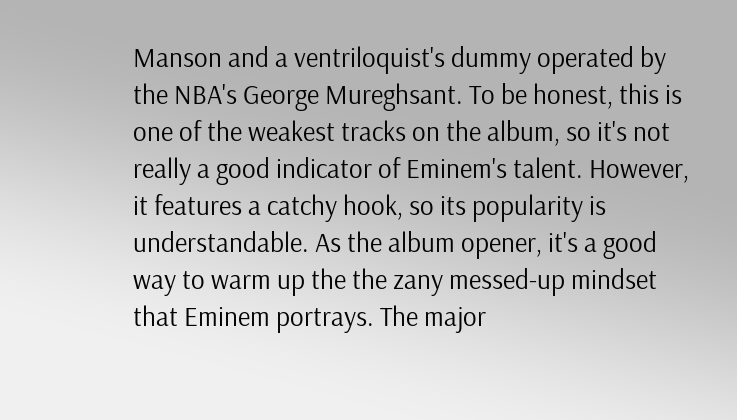Manson and a ventriloquist's dummy operated by the NBA's George Mureghsant. To be honest, this is one of the weakest tracks on the album, so it's not really a good indicator of Eminem's talent. However, it features a catchy hook, so its popularity is understandable. As the album opener, it's a good way to warm up the the zany messed-up mindset that Eminem portrays. The major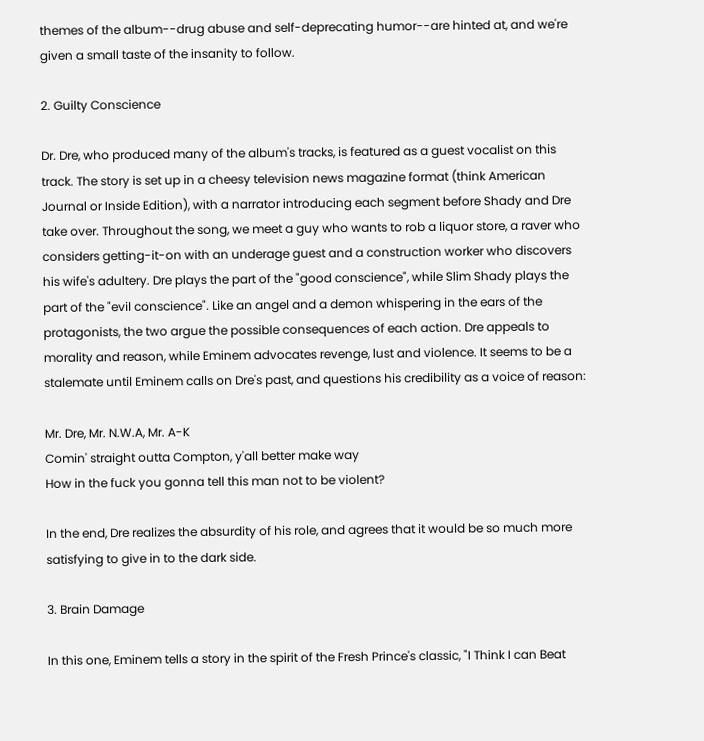themes of the album--drug abuse and self-deprecating humor--are hinted at, and we're given a small taste of the insanity to follow.

2. Guilty Conscience

Dr. Dre, who produced many of the album's tracks, is featured as a guest vocalist on this track. The story is set up in a cheesy television news magazine format (think American Journal or Inside Edition), with a narrator introducing each segment before Shady and Dre take over. Throughout the song, we meet a guy who wants to rob a liquor store, a raver who considers getting-it-on with an underage guest and a construction worker who discovers his wife's adultery. Dre plays the part of the "good conscience", while Slim Shady plays the part of the "evil conscience". Like an angel and a demon whispering in the ears of the protagonists, the two argue the possible consequences of each action. Dre appeals to morality and reason, while Eminem advocates revenge, lust and violence. It seems to be a stalemate until Eminem calls on Dre's past, and questions his credibility as a voice of reason:

Mr. Dre, Mr. N.W.A, Mr. A-K
Comin' straight outta Compton, y'all better make way
How in the fuck you gonna tell this man not to be violent?

In the end, Dre realizes the absurdity of his role, and agrees that it would be so much more satisfying to give in to the dark side.

3. Brain Damage

In this one, Eminem tells a story in the spirit of the Fresh Prince's classic, "I Think I can Beat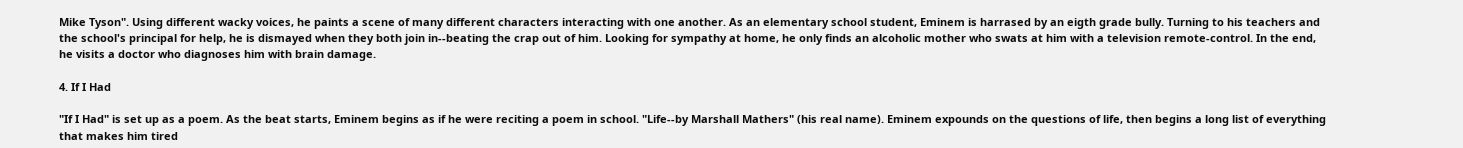Mike Tyson". Using different wacky voices, he paints a scene of many different characters interacting with one another. As an elementary school student, Eminem is harrased by an eigth grade bully. Turning to his teachers and the school's principal for help, he is dismayed when they both join in--beating the crap out of him. Looking for sympathy at home, he only finds an alcoholic mother who swats at him with a television remote-control. In the end, he visits a doctor who diagnoses him with brain damage.

4. If I Had

"If I Had" is set up as a poem. As the beat starts, Eminem begins as if he were reciting a poem in school. "Life--by Marshall Mathers" (his real name). Eminem expounds on the questions of life, then begins a long list of everything that makes him tired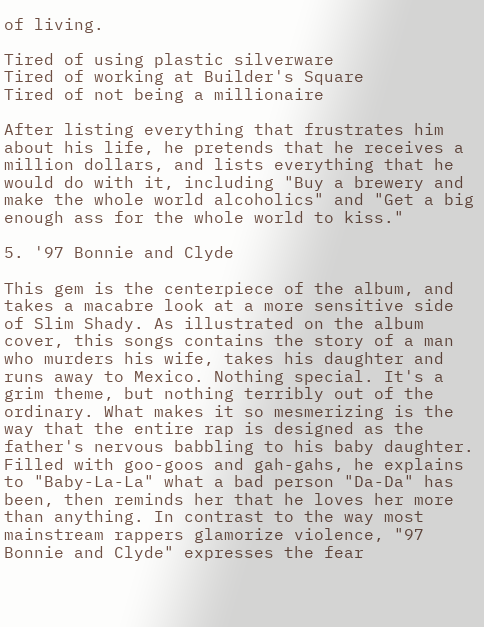of living.

Tired of using plastic silverware
Tired of working at Builder's Square
Tired of not being a millionaire

After listing everything that frustrates him about his life, he pretends that he receives a million dollars, and lists everything that he would do with it, including "Buy a brewery and make the whole world alcoholics" and "Get a big enough ass for the whole world to kiss."

5. '97 Bonnie and Clyde

This gem is the centerpiece of the album, and takes a macabre look at a more sensitive side of Slim Shady. As illustrated on the album cover, this songs contains the story of a man who murders his wife, takes his daughter and runs away to Mexico. Nothing special. It's a grim theme, but nothing terribly out of the ordinary. What makes it so mesmerizing is the way that the entire rap is designed as the father's nervous babbling to his baby daughter. Filled with goo-goos and gah-gahs, he explains to "Baby-La-La" what a bad person "Da-Da" has been, then reminds her that he loves her more than anything. In contrast to the way most mainstream rappers glamorize violence, "97 Bonnie and Clyde" expresses the fear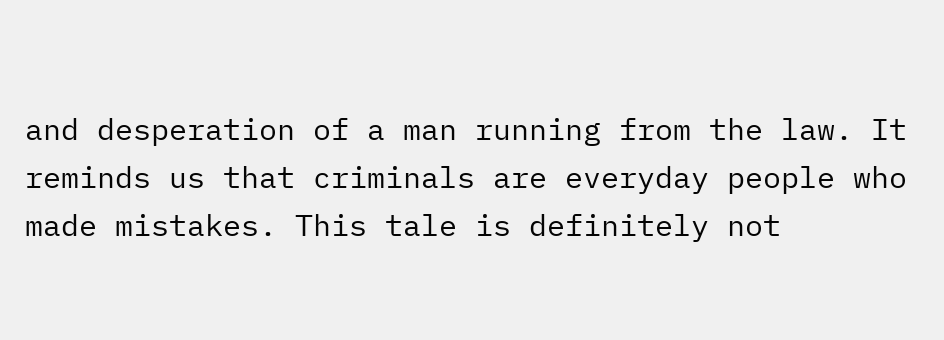and desperation of a man running from the law. It reminds us that criminals are everyday people who made mistakes. This tale is definitely not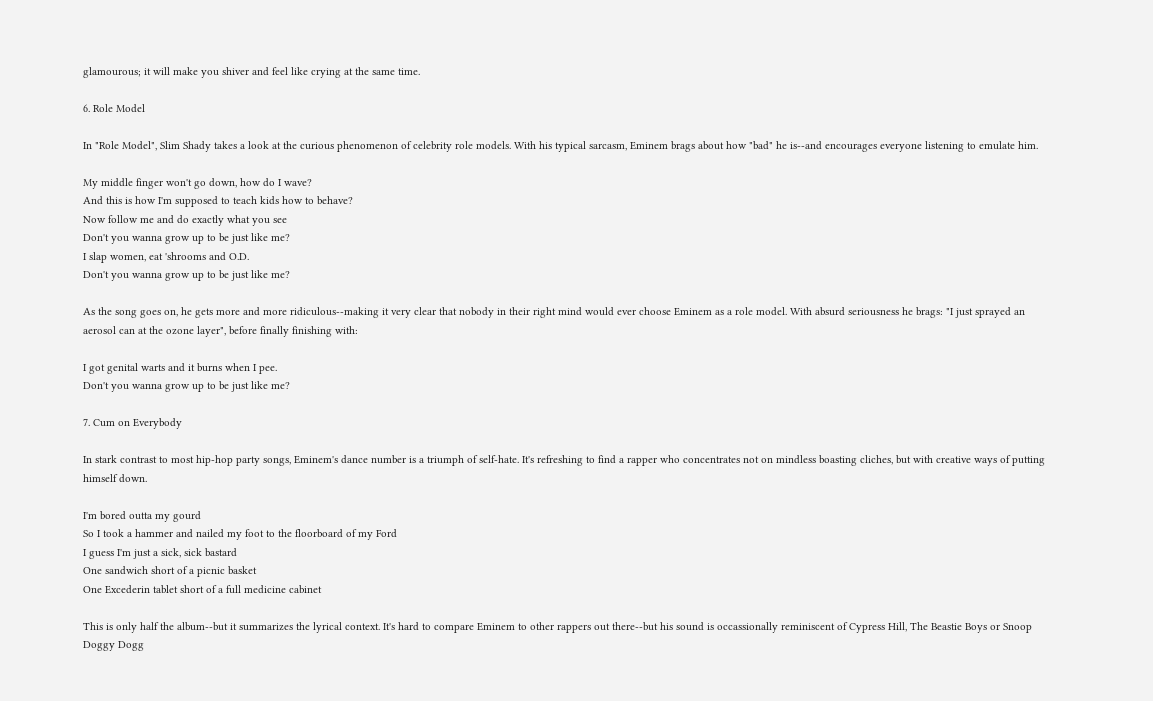glamourous; it will make you shiver and feel like crying at the same time.

6. Role Model

In "Role Model", Slim Shady takes a look at the curious phenomenon of celebrity role models. With his typical sarcasm, Eminem brags about how "bad" he is--and encourages everyone listening to emulate him.

My middle finger won't go down, how do I wave?
And this is how I'm supposed to teach kids how to behave?
Now follow me and do exactly what you see
Don't you wanna grow up to be just like me?
I slap women, eat 'shrooms and O.D.
Don't you wanna grow up to be just like me?

As the song goes on, he gets more and more ridiculous--making it very clear that nobody in their right mind would ever choose Eminem as a role model. With absurd seriousness he brags: "I just sprayed an aerosol can at the ozone layer", before finally finishing with:

I got genital warts and it burns when I pee.
Don't you wanna grow up to be just like me?

7. Cum on Everybody

In stark contrast to most hip-hop party songs, Eminem's dance number is a triumph of self-hate. It's refreshing to find a rapper who concentrates not on mindless boasting cliches, but with creative ways of putting himself down.

I'm bored outta my gourd
So I took a hammer and nailed my foot to the floorboard of my Ford
I guess I'm just a sick, sick bastard
One sandwich short of a picnic basket
One Excederin tablet short of a full medicine cabinet

This is only half the album--but it summarizes the lyrical context. It's hard to compare Eminem to other rappers out there--but his sound is occassionally reminiscent of Cypress Hill, The Beastie Boys or Snoop Doggy Dogg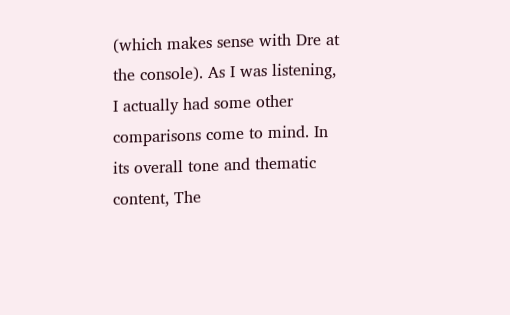(which makes sense with Dre at the console). As I was listening, I actually had some other comparisons come to mind. In its overall tone and thematic content, The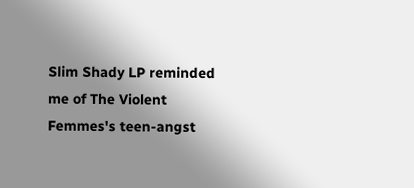Slim Shady LP reminded me of The Violent Femmes's teen-angst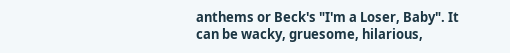anthems or Beck's "I'm a Loser, Baby". It can be wacky, gruesome, hilarious,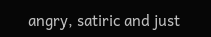angry, satiric and just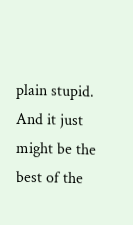plain stupid. And it just might be the best of the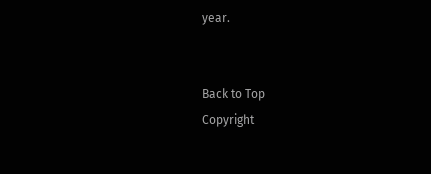year.


Back to Top
Copyright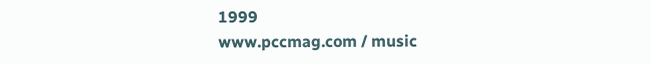1999
www.pccmag.com / music